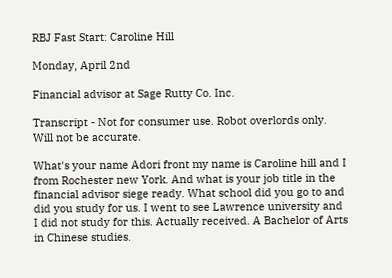RBJ Fast Start: Caroline Hill

Monday, April 2nd

Financial advisor at Sage Rutty Co. Inc.

Transcript - Not for consumer use. Robot overlords only. Will not be accurate.

What's your name Adori front my name is Caroline hill and I from Rochester new York. And what is your job title in the financial advisor siege ready. What school did you go to and did you study for us. I went to see Lawrence university and I did not study for this. Actually received. A Bachelor of Arts in Chinese studies.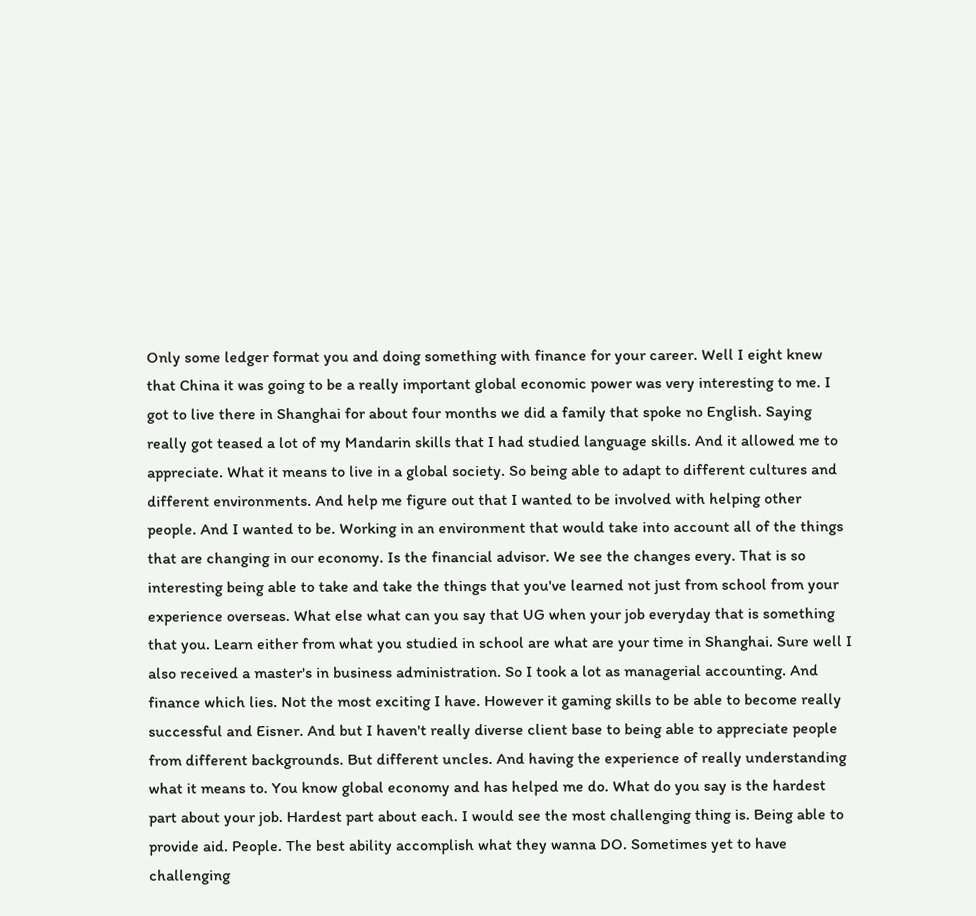Only some ledger format you and doing something with finance for your career. Well I eight knew that China it was going to be a really important global economic power was very interesting to me. I got to live there in Shanghai for about four months we did a family that spoke no English. Saying really got teased a lot of my Mandarin skills that I had studied language skills. And it allowed me to appreciate. What it means to live in a global society. So being able to adapt to different cultures and different environments. And help me figure out that I wanted to be involved with helping other people. And I wanted to be. Working in an environment that would take into account all of the things that are changing in our economy. Is the financial advisor. We see the changes every. That is so interesting being able to take and take the things that you've learned not just from school from your experience overseas. What else what can you say that UG when your job everyday that is something that you. Learn either from what you studied in school are what are your time in Shanghai. Sure well I also received a master's in business administration. So I took a lot as managerial accounting. And finance which lies. Not the most exciting I have. However it gaming skills to be able to become really successful and Eisner. And but I haven't really diverse client base to being able to appreciate people from different backgrounds. But different uncles. And having the experience of really understanding what it means to. You know global economy and has helped me do. What do you say is the hardest part about your job. Hardest part about each. I would see the most challenging thing is. Being able to provide aid. People. The best ability accomplish what they wanna DO. Sometimes yet to have challenging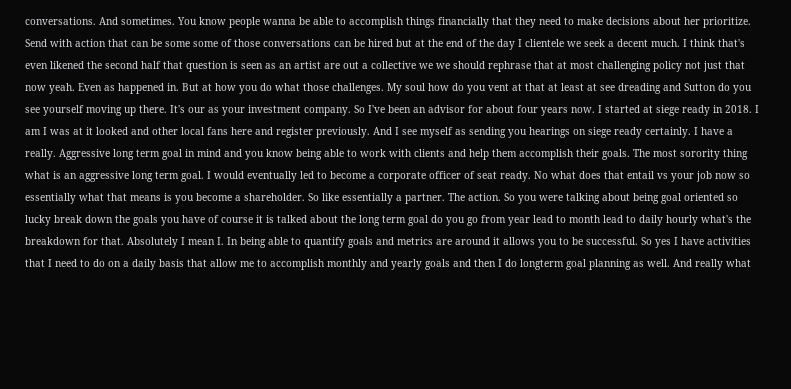conversations. And sometimes. You know people wanna be able to accomplish things financially that they need to make decisions about her prioritize. Send with action that can be some some of those conversations can be hired but at the end of the day I clientele we seek a decent much. I think that's even likened the second half that question is seen as an artist are out a collective we we should rephrase that at most challenging policy not just that now yeah. Even as happened in. But at how you do what those challenges. My soul how do you vent at that at least at see dreading and Sutton do you see yourself moving up there. It's our as your investment company. So I've been an advisor for about four years now. I started at siege ready in 2018. I am I was at it looked and other local fans here and register previously. And I see myself as sending you hearings on siege ready certainly. I have a really. Aggressive long term goal in mind and you know being able to work with clients and help them accomplish their goals. The most sorority thing what is an aggressive long term goal. I would eventually led to become a corporate officer of seat ready. No what does that entail vs your job now so essentially what that means is you become a shareholder. So like essentially a partner. The action. So you were talking about being goal oriented so lucky break down the goals you have of course it is talked about the long term goal do you go from year lead to month lead to daily hourly what's the breakdown for that. Absolutely I mean I. In being able to quantify goals and metrics are around it allows you to be successful. So yes I have activities that I need to do on a daily basis that allow me to accomplish monthly and yearly goals and then I do longterm goal planning as well. And really what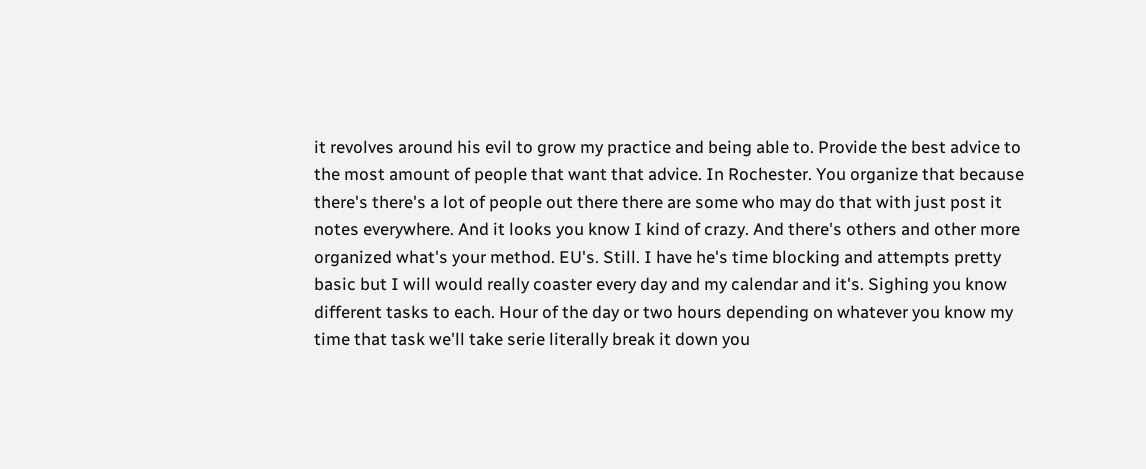it revolves around his evil to grow my practice and being able to. Provide the best advice to the most amount of people that want that advice. In Rochester. You organize that because there's there's a lot of people out there there are some who may do that with just post it notes everywhere. And it looks you know I kind of crazy. And there's others and other more organized what's your method. EU's. Still. I have he's time blocking and attempts pretty basic but I will would really coaster every day and my calendar and it's. Sighing you know different tasks to each. Hour of the day or two hours depending on whatever you know my time that task we'll take serie literally break it down you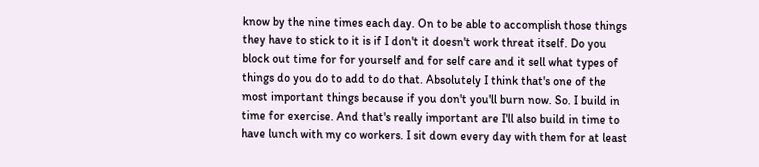know by the nine times each day. On to be able to accomplish those things they have to stick to it is if I don't it doesn't work threat itself. Do you block out time for for yourself and for self care and it sell what types of things do you do to add to do that. Absolutely I think that's one of the most important things because if you don't you'll burn now. So. I build in time for exercise. And that's really important are I'll also build in time to have lunch with my co workers. I sit down every day with them for at least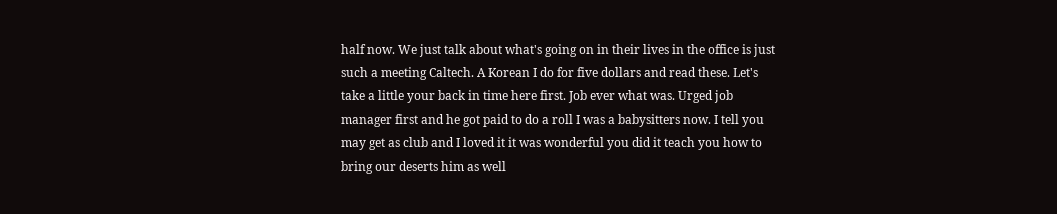half now. We just talk about what's going on in their lives in the office is just such a meeting Caltech. A Korean I do for five dollars and read these. Let's take a little your back in time here first. Job ever what was. Urged job manager first and he got paid to do a roll I was a babysitters now. I tell you may get as club and I loved it it was wonderful you did it teach you how to bring our deserts him as well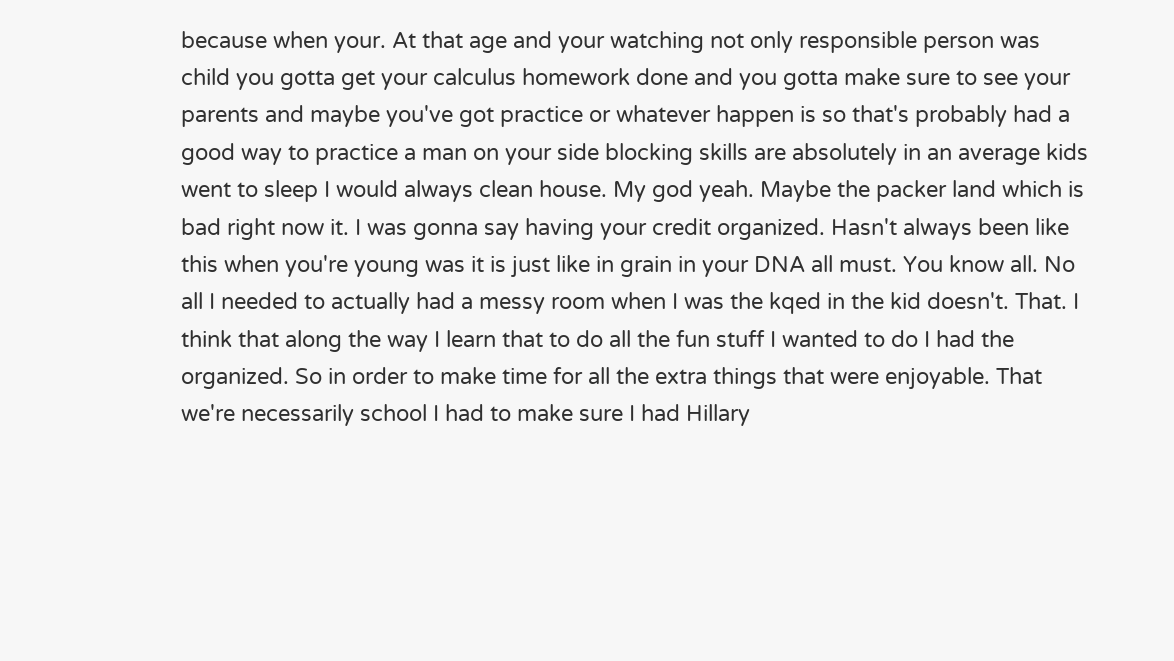because when your. At that age and your watching not only responsible person was child you gotta get your calculus homework done and you gotta make sure to see your parents and maybe you've got practice or whatever happen is so that's probably had a good way to practice a man on your side blocking skills are absolutely in an average kids went to sleep I would always clean house. My god yeah. Maybe the packer land which is bad right now it. I was gonna say having your credit organized. Hasn't always been like this when you're young was it is just like in grain in your DNA all must. You know all. No all I needed to actually had a messy room when I was the kqed in the kid doesn't. That. I think that along the way I learn that to do all the fun stuff I wanted to do I had the organized. So in order to make time for all the extra things that were enjoyable. That we're necessarily school I had to make sure I had Hillary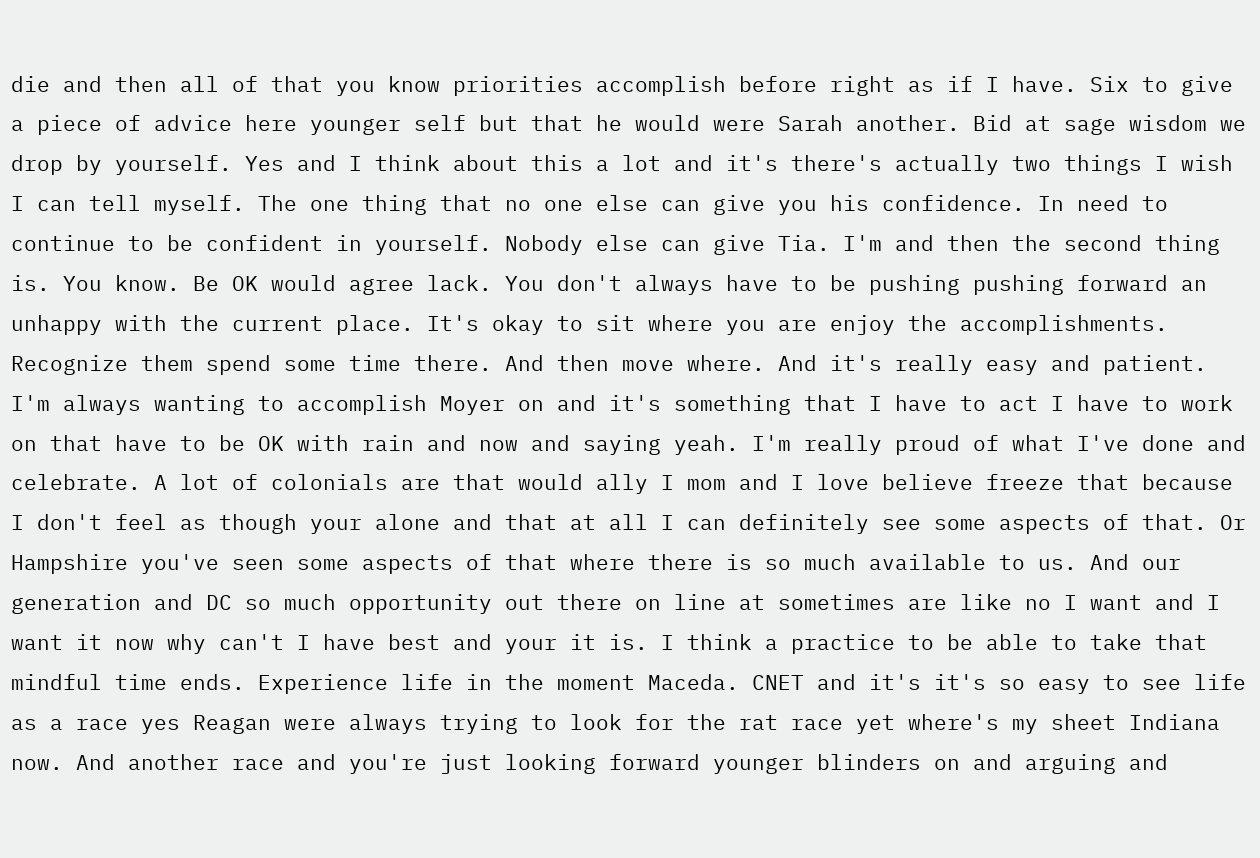die and then all of that you know priorities accomplish before right as if I have. Six to give a piece of advice here younger self but that he would were Sarah another. Bid at sage wisdom we drop by yourself. Yes and I think about this a lot and it's there's actually two things I wish I can tell myself. The one thing that no one else can give you his confidence. In need to continue to be confident in yourself. Nobody else can give Tia. I'm and then the second thing is. You know. Be OK would agree lack. You don't always have to be pushing pushing forward an unhappy with the current place. It's okay to sit where you are enjoy the accomplishments. Recognize them spend some time there. And then move where. And it's really easy and patient. I'm always wanting to accomplish Moyer on and it's something that I have to act I have to work on that have to be OK with rain and now and saying yeah. I'm really proud of what I've done and celebrate. A lot of colonials are that would ally I mom and I love believe freeze that because I don't feel as though your alone and that at all I can definitely see some aspects of that. Or Hampshire you've seen some aspects of that where there is so much available to us. And our generation and DC so much opportunity out there on line at sometimes are like no I want and I want it now why can't I have best and your it is. I think a practice to be able to take that mindful time ends. Experience life in the moment Maceda. CNET and it's it's so easy to see life as a race yes Reagan were always trying to look for the rat race yet where's my sheet Indiana now. And another race and you're just looking forward younger blinders on and arguing and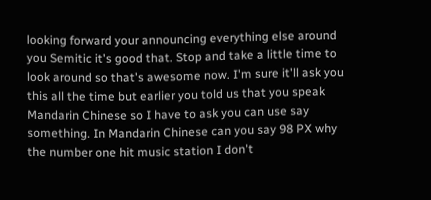looking forward your announcing everything else around you Semitic it's good that. Stop and take a little time to look around so that's awesome now. I'm sure it'll ask you this all the time but earlier you told us that you speak Mandarin Chinese so I have to ask you can use say something. In Mandarin Chinese can you say 98 PX why the number one hit music station I don't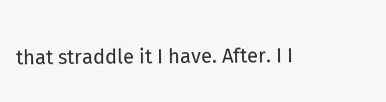that straddle it I have. After. I I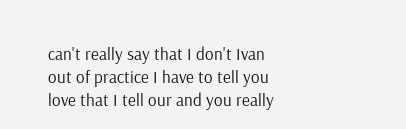can't really say that I don't Ivan out of practice I have to tell you love that I tell our and you really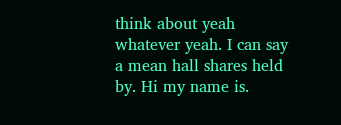think about yeah whatever yeah. I can say a mean hall shares held by. Hi my name is.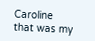Caroline that was my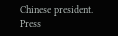Chinese president. Press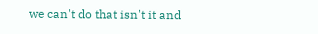we can't do that isn't it and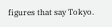figures that say Tokyo.